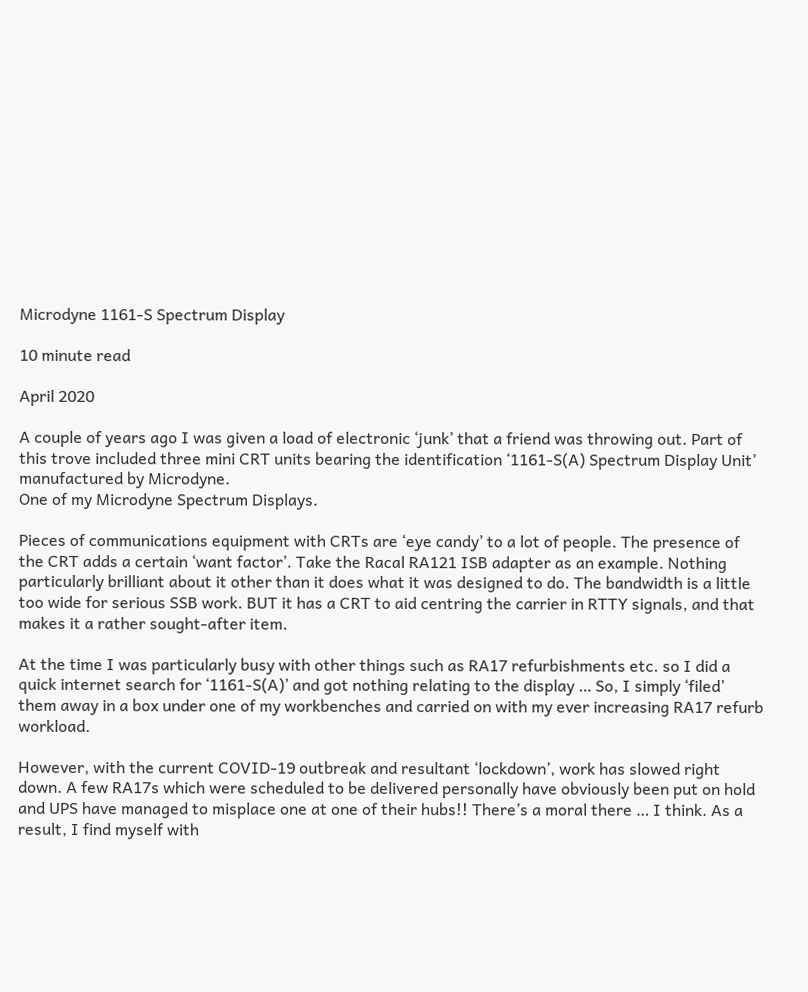Microdyne 1161-S Spectrum Display

10 minute read

April 2020

A couple of years ago I was given a load of electronic ‘junk’ that a friend was throwing out. Part of this trove included three mini CRT units bearing the identification ‘1161-S(A) Spectrum Display Unit’ manufactured by Microdyne.
One of my Microdyne Spectrum Displays.

Pieces of communications equipment with CRTs are ‘eye candy’ to a lot of people. The presence of the CRT adds a certain ‘want factor’. Take the Racal RA121 ISB adapter as an example. Nothing particularly brilliant about it other than it does what it was designed to do. The bandwidth is a little too wide for serious SSB work. BUT it has a CRT to aid centring the carrier in RTTY signals, and that makes it a rather sought-after item.

At the time I was particularly busy with other things such as RA17 refurbishments etc. so I did a quick internet search for ‘1161-S(A)’ and got nothing relating to the display … So, I simply ‘filed’ them away in a box under one of my workbenches and carried on with my ever increasing RA17 refurb workload.

However, with the current COVID-19 outbreak and resultant ‘lockdown’, work has slowed right down. A few RA17s which were scheduled to be delivered personally have obviously been put on hold and UPS have managed to misplace one at one of their hubs!! There’s a moral there … I think. As a result, I find myself with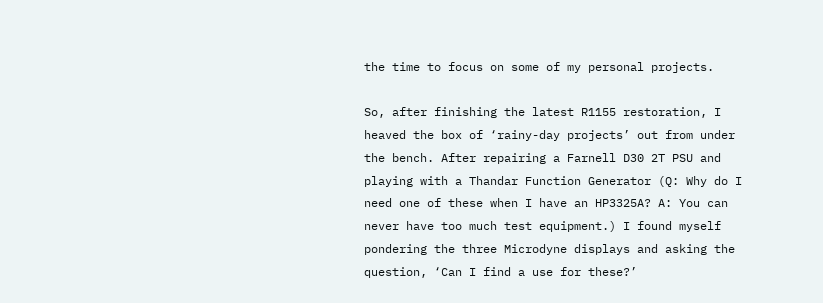the time to focus on some of my personal projects.

So, after finishing the latest R1155 restoration, I heaved the box of ‘rainy-day projects’ out from under the bench. After repairing a Farnell D30 2T PSU and playing with a Thandar Function Generator (Q: Why do I need one of these when I have an HP3325A? A: You can never have too much test equipment.) I found myself pondering the three Microdyne displays and asking the question, ‘Can I find a use for these?’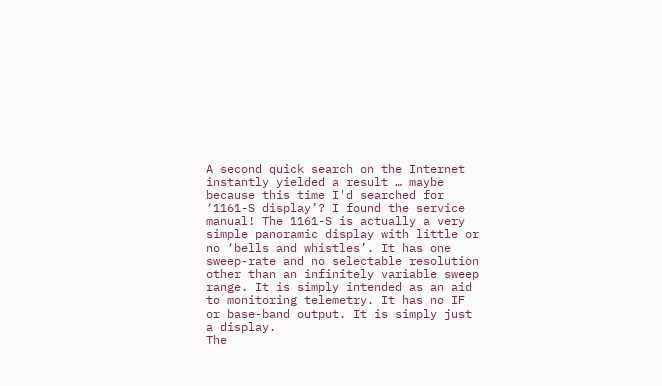A second quick search on the Internet instantly yielded a result … maybe because this time I'd searched for ‘1161-S display’? I found the service manual! The 1161-S is actually a very simple panoramic display with little or no ‘bells and whistles’. It has one sweep-rate and no selectable resolution other than an infinitely variable sweep range. It is simply intended as an aid to monitoring telemetry. It has no IF or base-band output. It is simply just a display.
The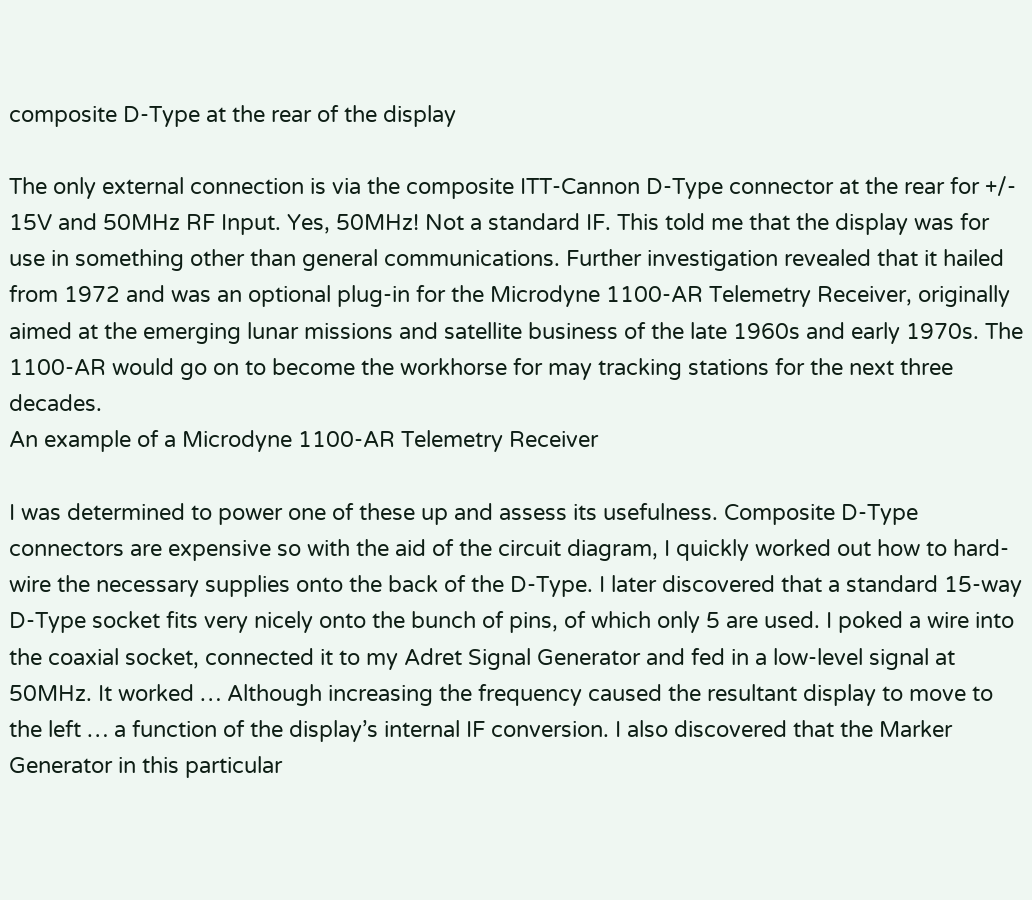composite D-Type at the rear of the display

The only external connection is via the composite ITT-Cannon D-Type connector at the rear for +/- 15V and 50MHz RF Input. Yes, 50MHz! Not a standard IF. This told me that the display was for use in something other than general communications. Further investigation revealed that it hailed from 1972 and was an optional plug-in for the Microdyne 1100-AR Telemetry Receiver, originally aimed at the emerging lunar missions and satellite business of the late 1960s and early 1970s. The 1100-AR would go on to become the workhorse for may tracking stations for the next three decades.
An example of a Microdyne 1100-AR Telemetry Receiver

I was determined to power one of these up and assess its usefulness. Composite D-Type connectors are expensive so with the aid of the circuit diagram, I quickly worked out how to hard-wire the necessary supplies onto the back of the D-Type. I later discovered that a standard 15-way D-Type socket fits very nicely onto the bunch of pins, of which only 5 are used. I poked a wire into the coaxial socket, connected it to my Adret Signal Generator and fed in a low-level signal at 50MHz. It worked … Although increasing the frequency caused the resultant display to move to the left … a function of the display’s internal IF conversion. I also discovered that the Marker Generator in this particular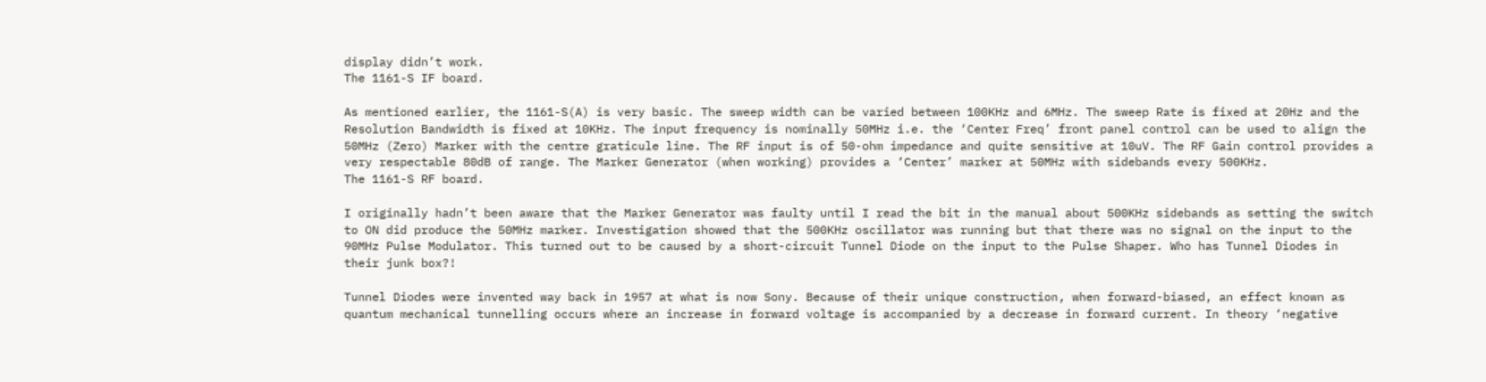display didn’t work.
The 1161-S IF board.

As mentioned earlier, the 1161-S(A) is very basic. The sweep width can be varied between 100KHz and 6MHz. The sweep Rate is fixed at 20Hz and the Resolution Bandwidth is fixed at 10KHz. The input frequency is nominally 50MHz i.e. the ‘Center Freq’ front panel control can be used to align the 50MHz (Zero) Marker with the centre graticule line. The RF input is of 50-ohm impedance and quite sensitive at 10uV. The RF Gain control provides a very respectable 80dB of range. The Marker Generator (when working) provides a ‘Center’ marker at 50MHz with sidebands every 500KHz.
The 1161-S RF board.

I originally hadn’t been aware that the Marker Generator was faulty until I read the bit in the manual about 500KHz sidebands as setting the switch to ON did produce the 50MHz marker. Investigation showed that the 500KHz oscillator was running but that there was no signal on the input to the 90MHz Pulse Modulator. This turned out to be caused by a short-circuit Tunnel Diode on the input to the Pulse Shaper. Who has Tunnel Diodes in their junk box?!

Tunnel Diodes were invented way back in 1957 at what is now Sony. Because of their unique construction, when forward-biased, an effect known as quantum mechanical tunnelling occurs where an increase in forward voltage is accompanied by a decrease in forward current. In theory ‘negative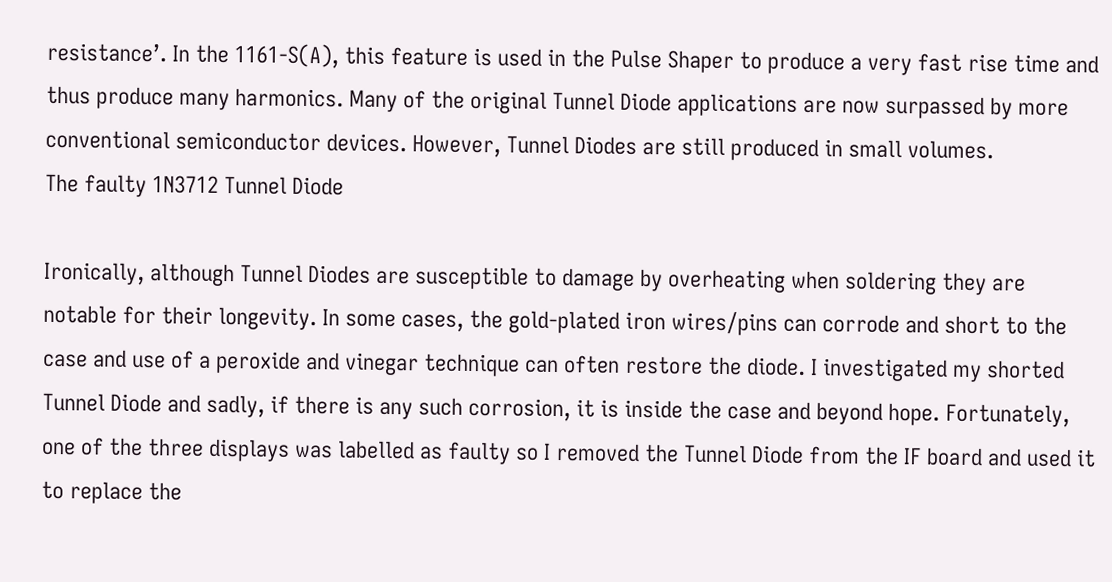resistance’. In the 1161-S(A), this feature is used in the Pulse Shaper to produce a very fast rise time and thus produce many harmonics. Many of the original Tunnel Diode applications are now surpassed by more conventional semiconductor devices. However, Tunnel Diodes are still produced in small volumes.
The faulty 1N3712 Tunnel Diode

Ironically, although Tunnel Diodes are susceptible to damage by overheating when soldering they are notable for their longevity. In some cases, the gold-plated iron wires/pins can corrode and short to the case and use of a peroxide and vinegar technique can often restore the diode. I investigated my shorted Tunnel Diode and sadly, if there is any such corrosion, it is inside the case and beyond hope. Fortunately, one of the three displays was labelled as faulty so I removed the Tunnel Diode from the IF board and used it to replace the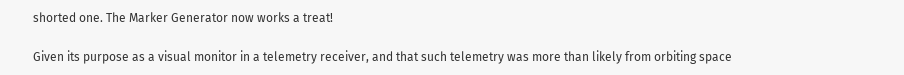shorted one. The Marker Generator now works a treat!

Given its purpose as a visual monitor in a telemetry receiver, and that such telemetry was more than likely from orbiting space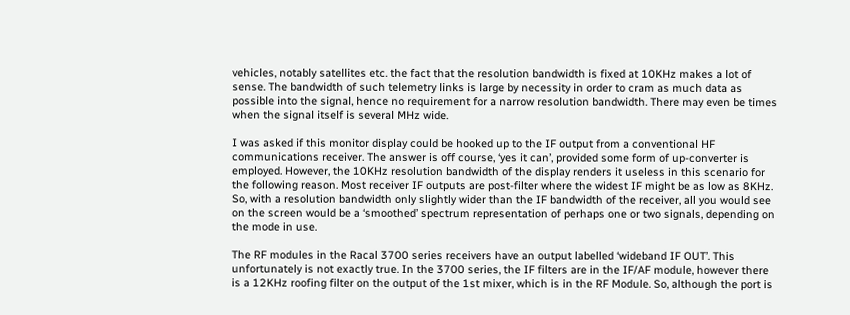vehicles, notably satellites etc. the fact that the resolution bandwidth is fixed at 10KHz makes a lot of sense. The bandwidth of such telemetry links is large by necessity in order to cram as much data as possible into the signal, hence no requirement for a narrow resolution bandwidth. There may even be times when the signal itself is several MHz wide.

I was asked if this monitor display could be hooked up to the IF output from a conventional HF communications receiver. The answer is off course, ‘yes it can’, provided some form of up-converter is employed. However, the 10KHz resolution bandwidth of the display renders it useless in this scenario for the following reason. Most receiver IF outputs are post-filter where the widest IF might be as low as 8KHz. So, with a resolution bandwidth only slightly wider than the IF bandwidth of the receiver, all you would see on the screen would be a ‘smoothed’ spectrum representation of perhaps one or two signals, depending on the mode in use.

The RF modules in the Racal 3700 series receivers have an output labelled ‘wideband IF OUT’. This unfortunately is not exactly true. In the 3700 series, the IF filters are in the IF/AF module, however there is a 12KHz roofing filter on the output of the 1st mixer, which is in the RF Module. So, although the port is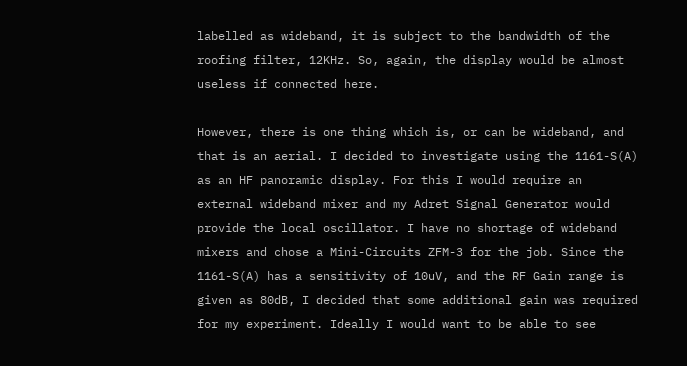labelled as wideband, it is subject to the bandwidth of the roofing filter, 12KHz. So, again, the display would be almost useless if connected here.

However, there is one thing which is, or can be wideband, and that is an aerial. I decided to investigate using the 1161-S(A) as an HF panoramic display. For this I would require an external wideband mixer and my Adret Signal Generator would provide the local oscillator. I have no shortage of wideband mixers and chose a Mini-Circuits ZFM-3 for the job. Since the 1161-S(A) has a sensitivity of 10uV, and the RF Gain range is given as 80dB, I decided that some additional gain was required for my experiment. Ideally I would want to be able to see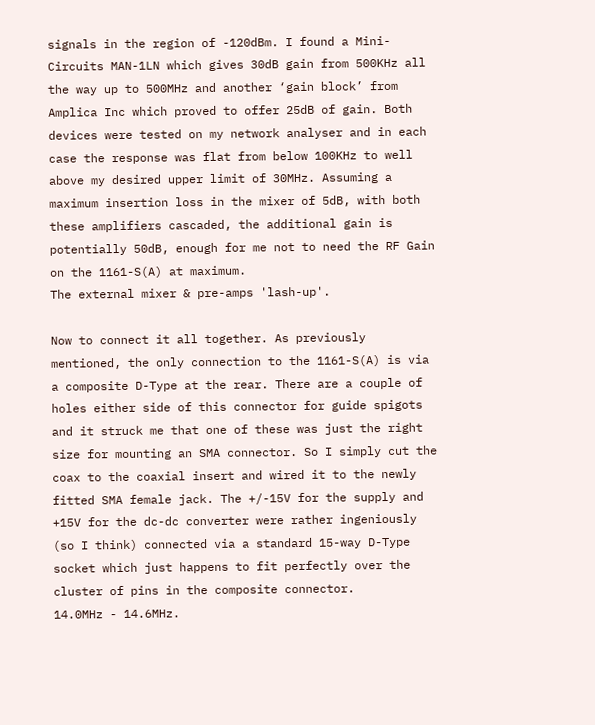signals in the region of -120dBm. I found a Mini-Circuits MAN-1LN which gives 30dB gain from 500KHz all the way up to 500MHz and another ‘gain block’ from Amplica Inc which proved to offer 25dB of gain. Both devices were tested on my network analyser and in each case the response was flat from below 100KHz to well above my desired upper limit of 30MHz. Assuming a maximum insertion loss in the mixer of 5dB, with both these amplifiers cascaded, the additional gain is potentially 50dB, enough for me not to need the RF Gain on the 1161-S(A) at maximum.
The external mixer & pre-amps 'lash-up'.

Now to connect it all together. As previously mentioned, the only connection to the 1161-S(A) is via a composite D-Type at the rear. There are a couple of holes either side of this connector for guide spigots and it struck me that one of these was just the right size for mounting an SMA connector. So I simply cut the coax to the coaxial insert and wired it to the newly fitted SMA female jack. The +/-15V for the supply and +15V for the dc-dc converter were rather ingeniously (so I think) connected via a standard 15-way D-Type socket which just happens to fit perfectly over the cluster of pins in the composite connector.
14.0MHz - 14.6MHz.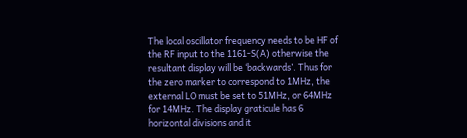The local oscillator frequency needs to be HF of the RF input to the 1161-S(A) otherwise the resultant display will be ‘backwards’. Thus for the zero marker to correspond to 1MHz, the external LO must be set to 51MHz, or 64MHz for 14MHz. The display graticule has 6 horizontal divisions and it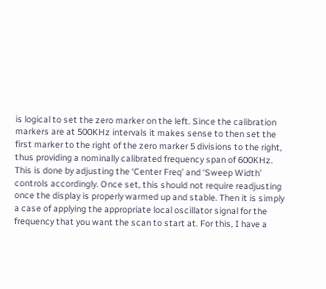is logical to set the zero marker on the left. Since the calibration markers are at 500KHz intervals it makes sense to then set the first marker to the right of the zero marker 5 divisions to the right, thus providing a nominally calibrated frequency span of 600KHz. This is done by adjusting the ‘Center Freq’ and ‘Sweep Width’ controls accordingly. Once set, this should not require readjusting once the display is properly warmed up and stable. Then it is simply a case of applying the appropriate local oscillator signal for the frequency that you want the scan to start at. For this, I have a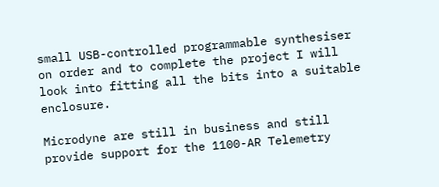small USB-controlled programmable synthesiser on order and to complete the project I will look into fitting all the bits into a suitable enclosure.

Microdyne are still in business and still provide support for the 1100-AR Telemetry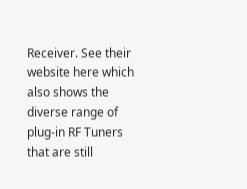Receiver. See their website here which also shows the diverse range of plug-in RF Tuners that are still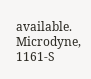available.
Microdyne, 1161-S